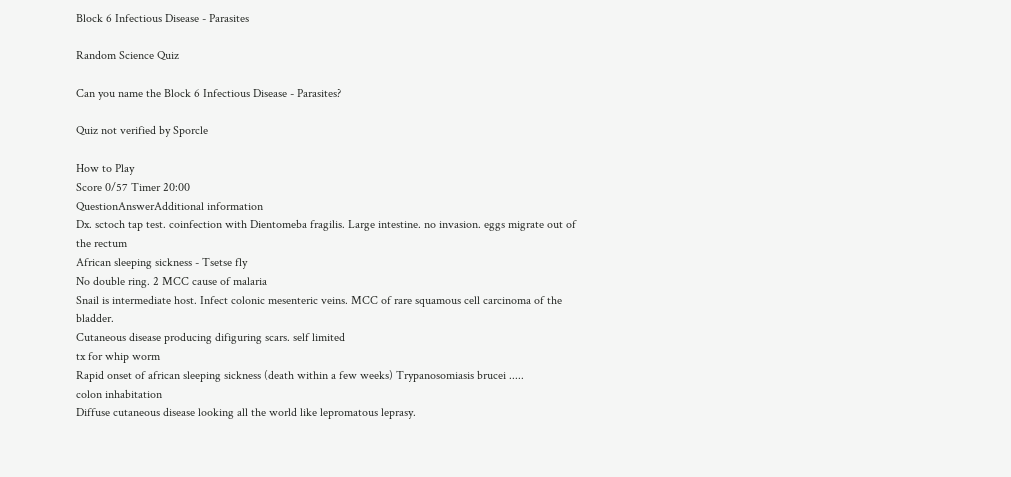Block 6 Infectious Disease - Parasites

Random Science Quiz

Can you name the Block 6 Infectious Disease - Parasites?

Quiz not verified by Sporcle

How to Play
Score 0/57 Timer 20:00
QuestionAnswerAdditional information
Dx. sctoch tap test. coinfection with Dientomeba fragilis. Large intestine. no invasion. eggs migrate out of the rectum
African sleeping sickness - Tsetse fly
No double ring. 2 MCC cause of malaria
Snail is intermediate host. Infect colonic mesenteric veins. MCC of rare squamous cell carcinoma of the bladder.
Cutaneous disease producing difiguring scars. self limited
tx for whip worm
Rapid onset of african sleeping sickness (death within a few weeks) Trypanosomiasis brucei .....
colon inhabitation
Diffuse cutaneous disease looking all the world like lepromatous leprasy.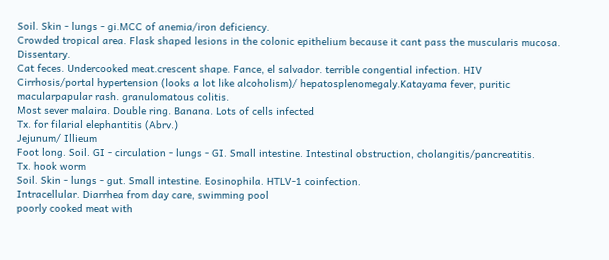Soil. Skin - lungs - gi.MCC of anemia/iron deficiency.
Crowded tropical area. Flask shaped lesions in the colonic epithelium because it cant pass the muscularis mucosa. Dissentary.
Cat feces. Undercooked meat.crescent shape. Fance, el salvador. terrible congential infection. HIV
Cirrhosis/portal hypertension (looks a lot like alcoholism)/ hepatosplenomegaly.Katayama fever, puritic macularpapular rash. granulomatous colitis.
Most sever malaira. Double ring. Banana. Lots of cells infected
Tx. for filarial elephantitis (Abrv.)
Jejunum/ Illieum
Foot long. Soil. GI - circulation - lungs - GI. Small intestine. Intestinal obstruction, cholangitis/pancreatitis.
Tx. hook worm
Soil. Skin - lungs - gut. Small intestine. Eosinophila. HTLV-1 coinfection.
Intracellular. Diarrhea from day care, swimming pool
poorly cooked meat with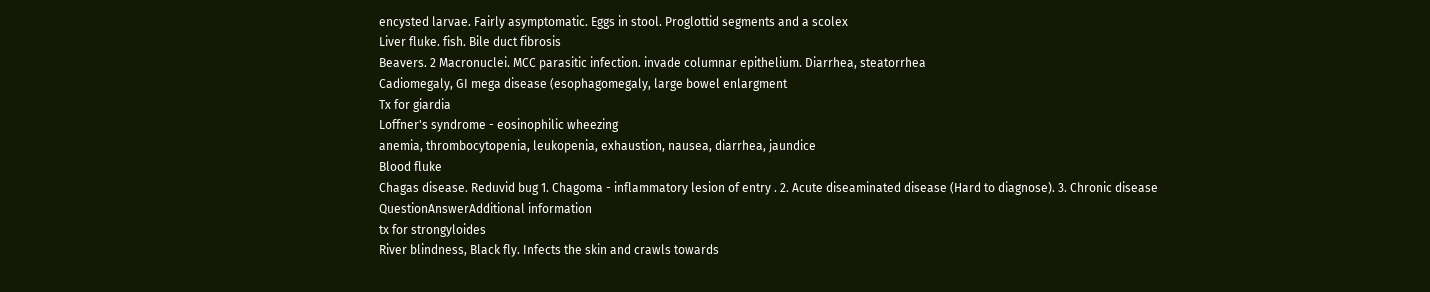encysted larvae. Fairly asymptomatic. Eggs in stool. Proglottid segments and a scolex
Liver fluke. fish. Bile duct fibrosis
Beavers. 2 Macronuclei. MCC parasitic infection. invade columnar epithelium. Diarrhea, steatorrhea
Cadiomegaly, GI mega disease (esophagomegaly, large bowel enlargment
Tx for giardia
Loffner's syndrome - eosinophilic wheezing
anemia, thrombocytopenia, leukopenia, exhaustion, nausea, diarrhea, jaundice
Blood fluke
Chagas disease. Reduvid bug 1. Chagoma - inflammatory lesion of entry . 2. Acute diseaminated disease (Hard to diagnose). 3. Chronic disease
QuestionAnswerAdditional information
tx for strongyloides
River blindness, Black fly. Infects the skin and crawls towards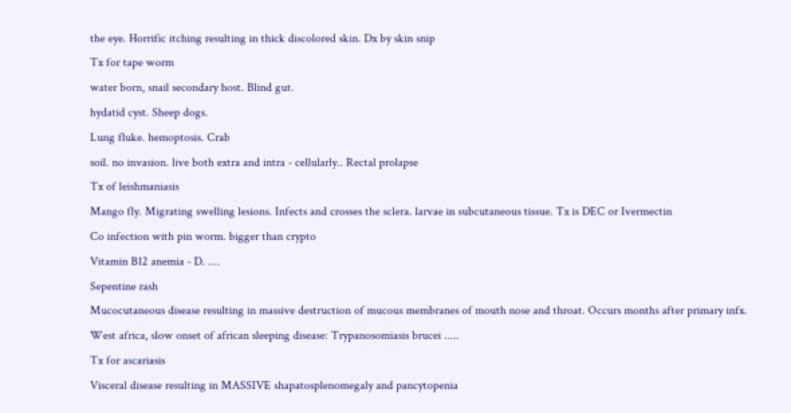the eye. Horrific itching resulting in thick discolored skin. Dx by skin snip
Tx for tape worm
water born, snail secondary host. Blind gut.
hydatid cyst. Sheep dogs.
Lung fluke. hemoptosis. Crab
soil. no invasion. live both extra and intra - cellularly.. Rectal prolapse
Tx of leishmaniasis
Mango fly. Migrating swelling lesions. Infects and crosses the sclera. larvae in subcutaneous tissue. Tx is DEC or Ivermectin
Co infection with pin worm. bigger than crypto
Vitamin B12 anemia - D. ....
Sepentine rash
Mucocutaneous disease resulting in massive destruction of mucous membranes of mouth nose and throat. Occurs months after primary infx.
West africa, slow onset of african sleeping disease: Trypanosomiasis brucei .....
Tx for ascariasis
Visceral disease resulting in MASSIVE shapatosplenomegaly and pancytopenia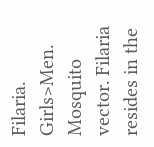Filaria. Girls>Men. Mosquito vector. Filaria resides in the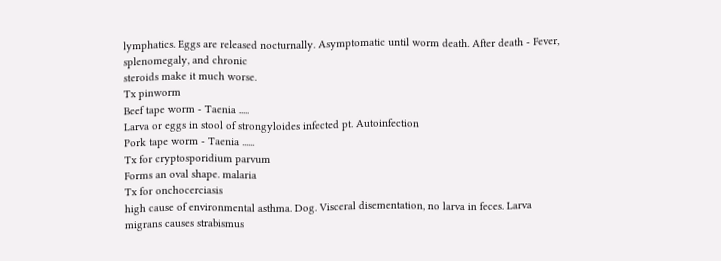lymphatics. Eggs are released nocturnally. Asymptomatic until worm death. After death - Fever, splenomegaly, and chronic
steroids make it much worse.
Tx pinworm
Beef tape worm - Taenia .....
Larva or eggs in stool of strongyloides infected pt. Autoinfection
Pork tape worm - Taenia ......
Tx for cryptosporidium parvum
Forms an oval shape. malaria
Tx for onchocerciasis
high cause of environmental asthma. Dog. Visceral disementation, no larva in feces. Larva migrans causes strabismus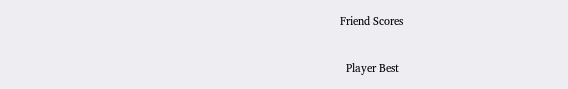Friend Scores

  Player Best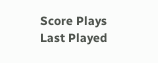Score Plays Last Played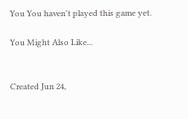You You haven't played this game yet.

You Might Also Like...


Created Jun 24,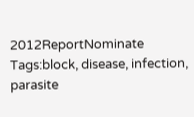2012ReportNominate
Tags:block, disease, infection, parasite